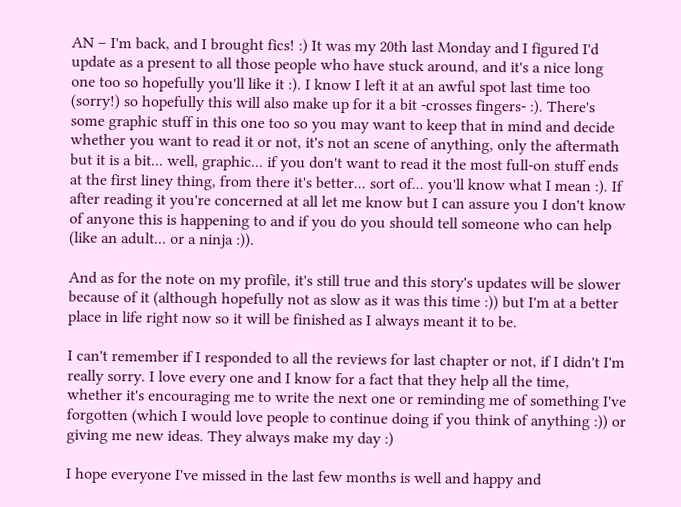AN – I'm back, and I brought fics! :) It was my 20th last Monday and I figured I'd update as a present to all those people who have stuck around, and it's a nice long one too so hopefully you'll like it :). I know I left it at an awful spot last time too (sorry!) so hopefully this will also make up for it a bit -crosses fingers- :). There's some graphic stuff in this one too so you may want to keep that in mind and decide whether you want to read it or not, it's not an scene of anything, only the aftermath but it is a bit... well, graphic... if you don't want to read it the most full-on stuff ends at the first liney thing, from there it's better... sort of... you'll know what I mean :). If after reading it you're concerned at all let me know but I can assure you I don't know of anyone this is happening to and if you do you should tell someone who can help (like an adult... or a ninja :)).

And as for the note on my profile, it's still true and this story's updates will be slower because of it (although hopefully not as slow as it was this time :)) but I'm at a better place in life right now so it will be finished as I always meant it to be.

I can't remember if I responded to all the reviews for last chapter or not, if I didn't I'm really sorry. I love every one and I know for a fact that they help all the time, whether it's encouraging me to write the next one or reminding me of something I've forgotten (which I would love people to continue doing if you think of anything :)) or giving me new ideas. They always make my day :)

I hope everyone I've missed in the last few months is well and happy and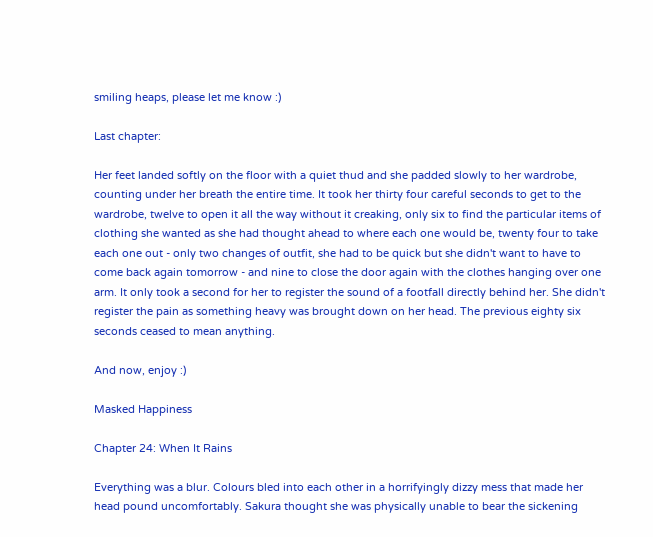smiling heaps, please let me know :)

Last chapter:

Her feet landed softly on the floor with a quiet thud and she padded slowly to her wardrobe, counting under her breath the entire time. It took her thirty four careful seconds to get to the wardrobe, twelve to open it all the way without it creaking, only six to find the particular items of clothing she wanted as she had thought ahead to where each one would be, twenty four to take each one out - only two changes of outfit, she had to be quick but she didn't want to have to come back again tomorrow - and nine to close the door again with the clothes hanging over one arm. It only took a second for her to register the sound of a footfall directly behind her. She didn't register the pain as something heavy was brought down on her head. The previous eighty six seconds ceased to mean anything.

And now, enjoy :)

Masked Happiness

Chapter 24: When It Rains

Everything was a blur. Colours bled into each other in a horrifyingly dizzy mess that made her head pound uncomfortably. Sakura thought she was physically unable to bear the sickening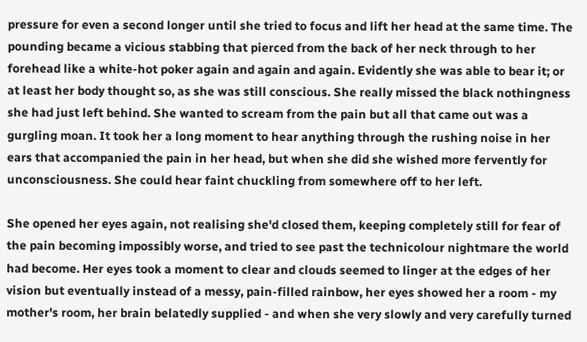pressure for even a second longer until she tried to focus and lift her head at the same time. The pounding became a vicious stabbing that pierced from the back of her neck through to her forehead like a white-hot poker again and again and again. Evidently she was able to bear it; or at least her body thought so, as she was still conscious. She really missed the black nothingness she had just left behind. She wanted to scream from the pain but all that came out was a gurgling moan. It took her a long moment to hear anything through the rushing noise in her ears that accompanied the pain in her head, but when she did she wished more fervently for unconsciousness. She could hear faint chuckling from somewhere off to her left.

She opened her eyes again, not realising she'd closed them, keeping completely still for fear of the pain becoming impossibly worse, and tried to see past the technicolour nightmare the world had become. Her eyes took a moment to clear and clouds seemed to linger at the edges of her vision but eventually instead of a messy, pain-filled rainbow, her eyes showed her a room - my mother's room, her brain belatedly supplied - and when she very slowly and very carefully turned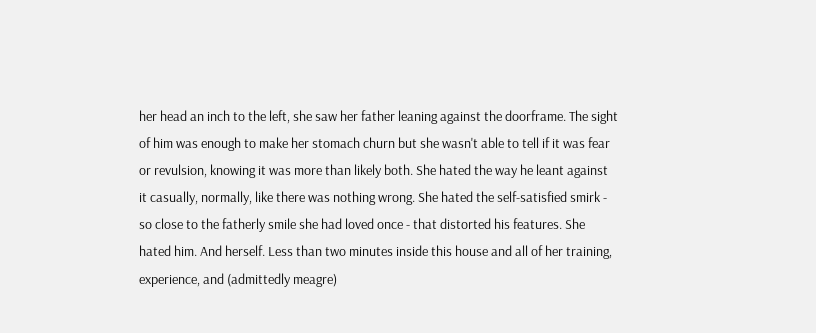her head an inch to the left, she saw her father leaning against the doorframe. The sight of him was enough to make her stomach churn but she wasn't able to tell if it was fear or revulsion, knowing it was more than likely both. She hated the way he leant against it casually, normally, like there was nothing wrong. She hated the self-satisfied smirk - so close to the fatherly smile she had loved once - that distorted his features. She hated him. And herself. Less than two minutes inside this house and all of her training, experience, and (admittedly meagre)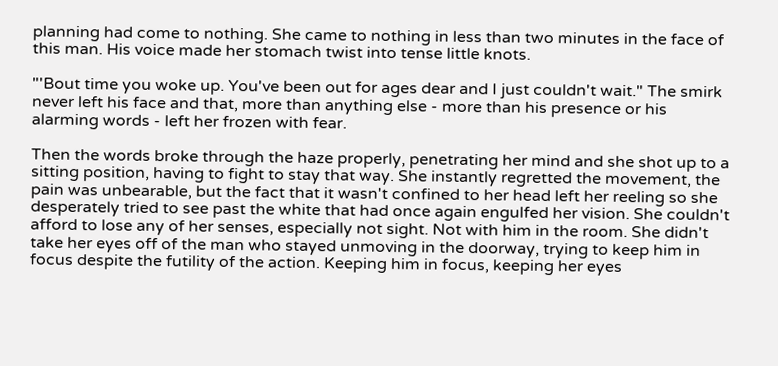planning had come to nothing. She came to nothing in less than two minutes in the face of this man. His voice made her stomach twist into tense little knots.

"'Bout time you woke up. You've been out for ages dear and I just couldn't wait." The smirk never left his face and that, more than anything else - more than his presence or his alarming words - left her frozen with fear.

Then the words broke through the haze properly, penetrating her mind and she shot up to a sitting position, having to fight to stay that way. She instantly regretted the movement, the pain was unbearable, but the fact that it wasn't confined to her head left her reeling so she desperately tried to see past the white that had once again engulfed her vision. She couldn't afford to lose any of her senses, especially not sight. Not with him in the room. She didn't take her eyes off of the man who stayed unmoving in the doorway, trying to keep him in focus despite the futility of the action. Keeping him in focus, keeping her eyes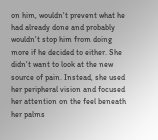on him, wouldn't prevent what he had already done and probably wouldn't stop him from doing more if he decided to either. She didn't want to look at the new source of pain. Instead, she used her peripheral vision and focused her attention on the feel beneath her palms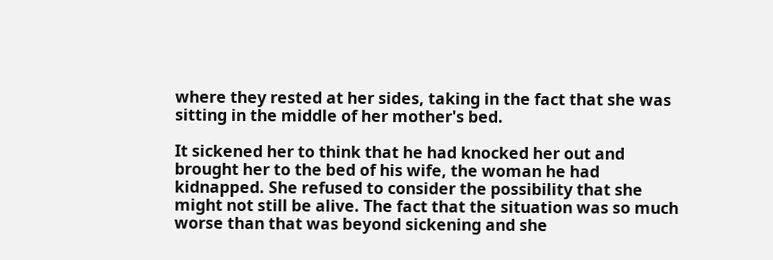where they rested at her sides, taking in the fact that she was sitting in the middle of her mother's bed.

It sickened her to think that he had knocked her out and brought her to the bed of his wife, the woman he had kidnapped. She refused to consider the possibility that she might not still be alive. The fact that the situation was so much worse than that was beyond sickening and she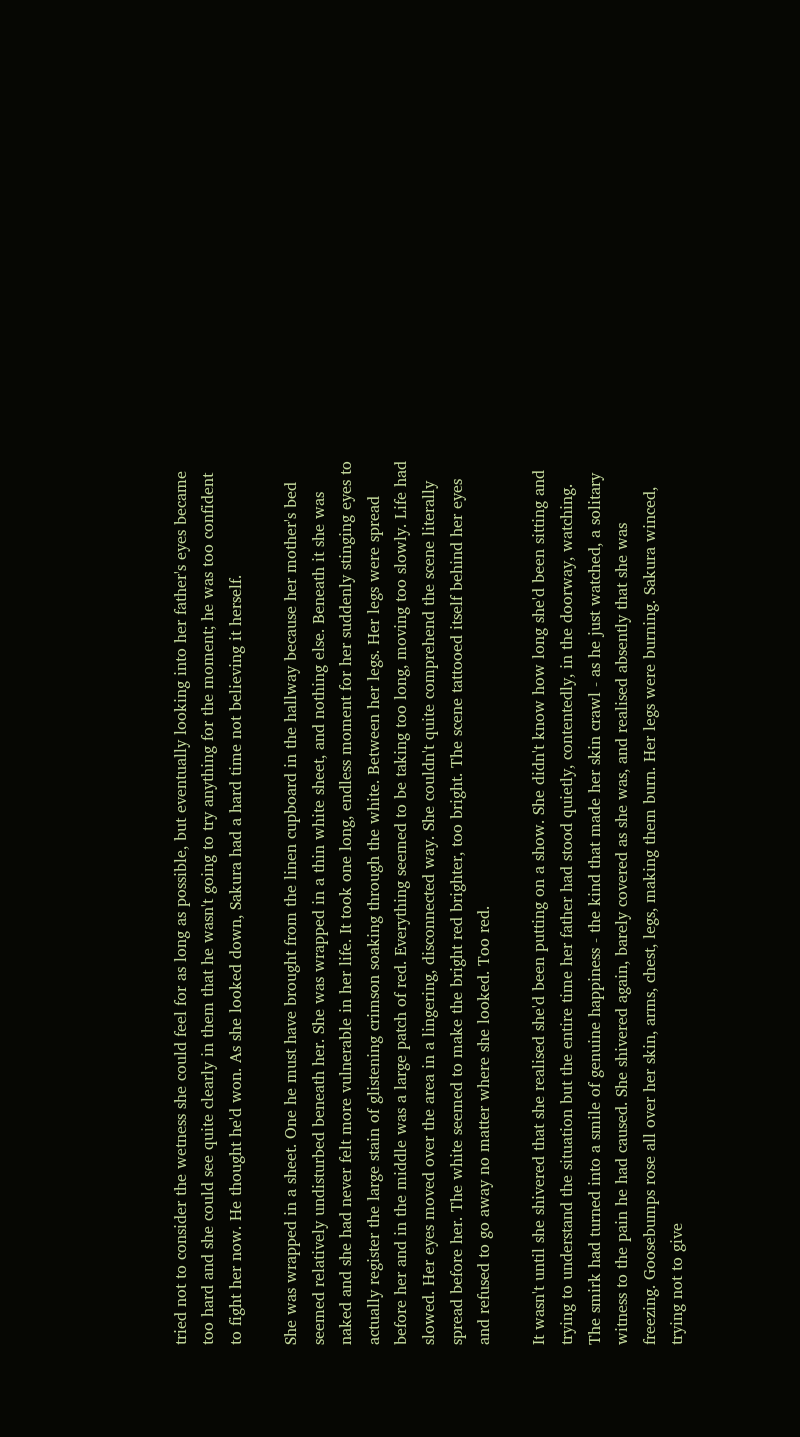tried not to consider the wetness she could feel for as long as possible, but eventually looking into her father's eyes became too hard and she could see quite clearly in them that he wasn't going to try anything for the moment; he was too confident to fight her now. He thought he'd won. As she looked down, Sakura had a hard time not believing it herself.

She was wrapped in a sheet. One he must have brought from the linen cupboard in the hallway because her mother's bed seemed relatively undisturbed beneath her. She was wrapped in a thin white sheet, and nothing else. Beneath it she was naked and she had never felt more vulnerable in her life. It took one long, endless moment for her suddenly stinging eyes to actually register the large stain of glistening crimson soaking through the white. Between her legs. Her legs were spread before her and in the middle was a large patch of red. Everything seemed to be taking too long, moving too slowly. Life had slowed. Her eyes moved over the area in a lingering, disconnected way. She couldn't quite comprehend the scene literally spread before her. The white seemed to make the bright red brighter, too bright. The scene tattooed itself behind her eyes and refused to go away no matter where she looked. Too red.

It wasn't until she shivered that she realised she'd been putting on a show. She didn't know how long she'd been sitting and trying to understand the situation but the entire time her father had stood quietly, contentedly, in the doorway, watching. The smirk had turned into a smile of genuine happiness - the kind that made her skin crawl - as he just watched, a solitary witness to the pain he had caused. She shivered again, barely covered as she was, and realised absently that she was freezing. Goosebumps rose all over her skin, arms, chest, legs, making them burn. Her legs were burning. Sakura winced, trying not to give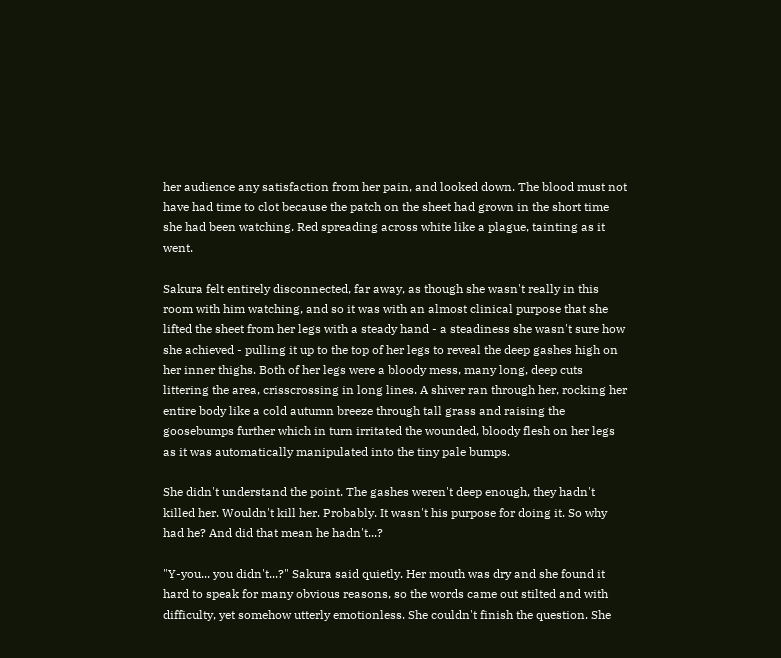her audience any satisfaction from her pain, and looked down. The blood must not have had time to clot because the patch on the sheet had grown in the short time she had been watching. Red spreading across white like a plague, tainting as it went.

Sakura felt entirely disconnected, far away, as though she wasn't really in this room with him watching, and so it was with an almost clinical purpose that she lifted the sheet from her legs with a steady hand - a steadiness she wasn't sure how she achieved - pulling it up to the top of her legs to reveal the deep gashes high on her inner thighs. Both of her legs were a bloody mess, many long, deep cuts littering the area, crisscrossing in long lines. A shiver ran through her, rocking her entire body like a cold autumn breeze through tall grass and raising the goosebumps further which in turn irritated the wounded, bloody flesh on her legs as it was automatically manipulated into the tiny pale bumps.

She didn't understand the point. The gashes weren't deep enough, they hadn't killed her. Wouldn't kill her. Probably. It wasn't his purpose for doing it. So why had he? And did that mean he hadn't...?

"Y-you... you didn't...?" Sakura said quietly. Her mouth was dry and she found it hard to speak for many obvious reasons, so the words came out stilted and with difficulty, yet somehow utterly emotionless. She couldn't finish the question. She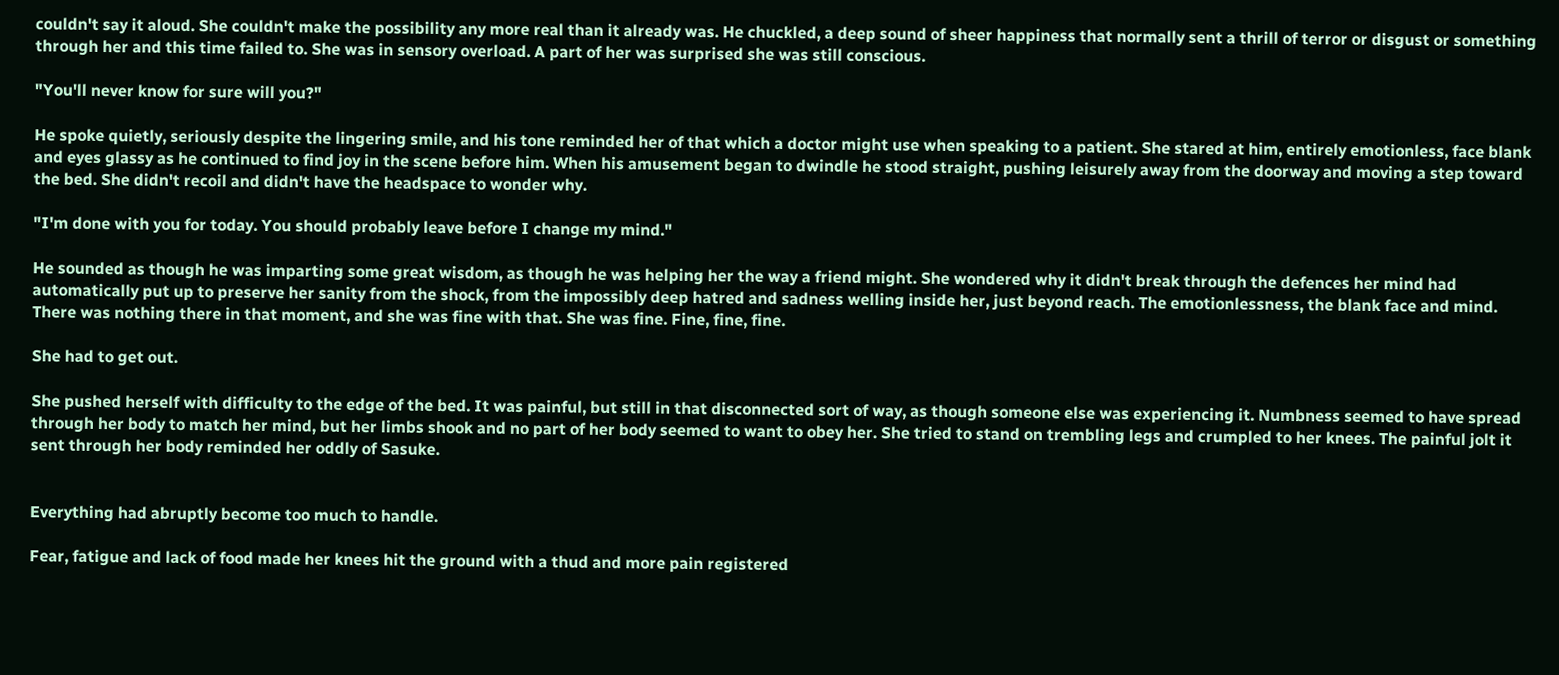couldn't say it aloud. She couldn't make the possibility any more real than it already was. He chuckled, a deep sound of sheer happiness that normally sent a thrill of terror or disgust or something through her and this time failed to. She was in sensory overload. A part of her was surprised she was still conscious.

"You'll never know for sure will you?"

He spoke quietly, seriously despite the lingering smile, and his tone reminded her of that which a doctor might use when speaking to a patient. She stared at him, entirely emotionless, face blank and eyes glassy as he continued to find joy in the scene before him. When his amusement began to dwindle he stood straight, pushing leisurely away from the doorway and moving a step toward the bed. She didn't recoil and didn't have the headspace to wonder why.

"I'm done with you for today. You should probably leave before I change my mind."

He sounded as though he was imparting some great wisdom, as though he was helping her the way a friend might. She wondered why it didn't break through the defences her mind had automatically put up to preserve her sanity from the shock, from the impossibly deep hatred and sadness welling inside her, just beyond reach. The emotionlessness, the blank face and mind. There was nothing there in that moment, and she was fine with that. She was fine. Fine, fine, fine.

She had to get out.

She pushed herself with difficulty to the edge of the bed. It was painful, but still in that disconnected sort of way, as though someone else was experiencing it. Numbness seemed to have spread through her body to match her mind, but her limbs shook and no part of her body seemed to want to obey her. She tried to stand on trembling legs and crumpled to her knees. The painful jolt it sent through her body reminded her oddly of Sasuke.


Everything had abruptly become too much to handle.

Fear, fatigue and lack of food made her knees hit the ground with a thud and more pain registered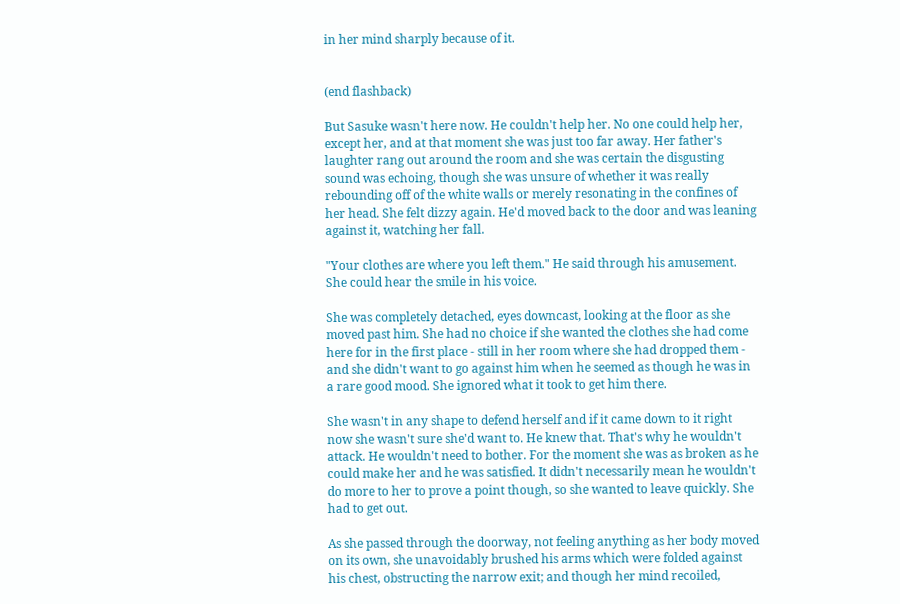in her mind sharply because of it.


(end flashback)

But Sasuke wasn't here now. He couldn't help her. No one could help her, except her, and at that moment she was just too far away. Her father's laughter rang out around the room and she was certain the disgusting sound was echoing, though she was unsure of whether it was really rebounding off of the white walls or merely resonating in the confines of her head. She felt dizzy again. He'd moved back to the door and was leaning against it, watching her fall.

"Your clothes are where you left them." He said through his amusement. She could hear the smile in his voice.

She was completely detached, eyes downcast, looking at the floor as she moved past him. She had no choice if she wanted the clothes she had come here for in the first place - still in her room where she had dropped them - and she didn't want to go against him when he seemed as though he was in a rare good mood. She ignored what it took to get him there.

She wasn't in any shape to defend herself and if it came down to it right now she wasn't sure she'd want to. He knew that. That's why he wouldn't attack. He wouldn't need to bother. For the moment she was as broken as he could make her and he was satisfied. It didn't necessarily mean he wouldn't do more to her to prove a point though, so she wanted to leave quickly. She had to get out.

As she passed through the doorway, not feeling anything as her body moved on its own, she unavoidably brushed his arms which were folded against his chest, obstructing the narrow exit; and though her mind recoiled,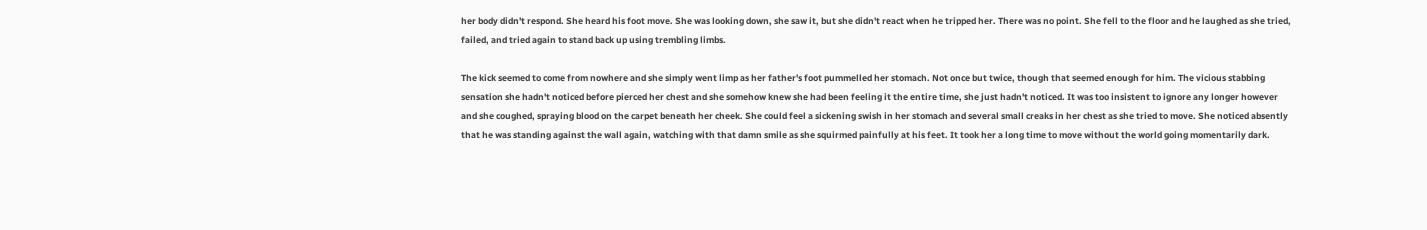her body didn't respond. She heard his foot move. She was looking down, she saw it, but she didn't react when he tripped her. There was no point. She fell to the floor and he laughed as she tried, failed, and tried again to stand back up using trembling limbs.

The kick seemed to come from nowhere and she simply went limp as her father's foot pummelled her stomach. Not once but twice, though that seemed enough for him. The vicious stabbing sensation she hadn't noticed before pierced her chest and she somehow knew she had been feeling it the entire time, she just hadn't noticed. It was too insistent to ignore any longer however and she coughed, spraying blood on the carpet beneath her cheek. She could feel a sickening swish in her stomach and several small creaks in her chest as she tried to move. She noticed absently that he was standing against the wall again, watching with that damn smile as she squirmed painfully at his feet. It took her a long time to move without the world going momentarily dark.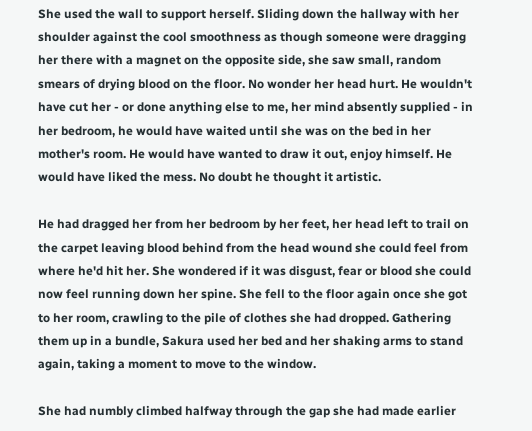She used the wall to support herself. Sliding down the hallway with her shoulder against the cool smoothness as though someone were dragging her there with a magnet on the opposite side, she saw small, random smears of drying blood on the floor. No wonder her head hurt. He wouldn't have cut her - or done anything else to me, her mind absently supplied - in her bedroom, he would have waited until she was on the bed in her mother's room. He would have wanted to draw it out, enjoy himself. He would have liked the mess. No doubt he thought it artistic.

He had dragged her from her bedroom by her feet, her head left to trail on the carpet leaving blood behind from the head wound she could feel from where he'd hit her. She wondered if it was disgust, fear or blood she could now feel running down her spine. She fell to the floor again once she got to her room, crawling to the pile of clothes she had dropped. Gathering them up in a bundle, Sakura used her bed and her shaking arms to stand again, taking a moment to move to the window.

She had numbly climbed halfway through the gap she had made earlier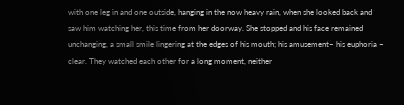with one leg in and one outside, hanging in the now heavy rain, when she looked back and saw him watching her, this time from her doorway. She stopped and his face remained unchanging, a small smile lingering at the edges of his mouth; his amusement– his euphoria – clear. They watched each other for a long moment, neither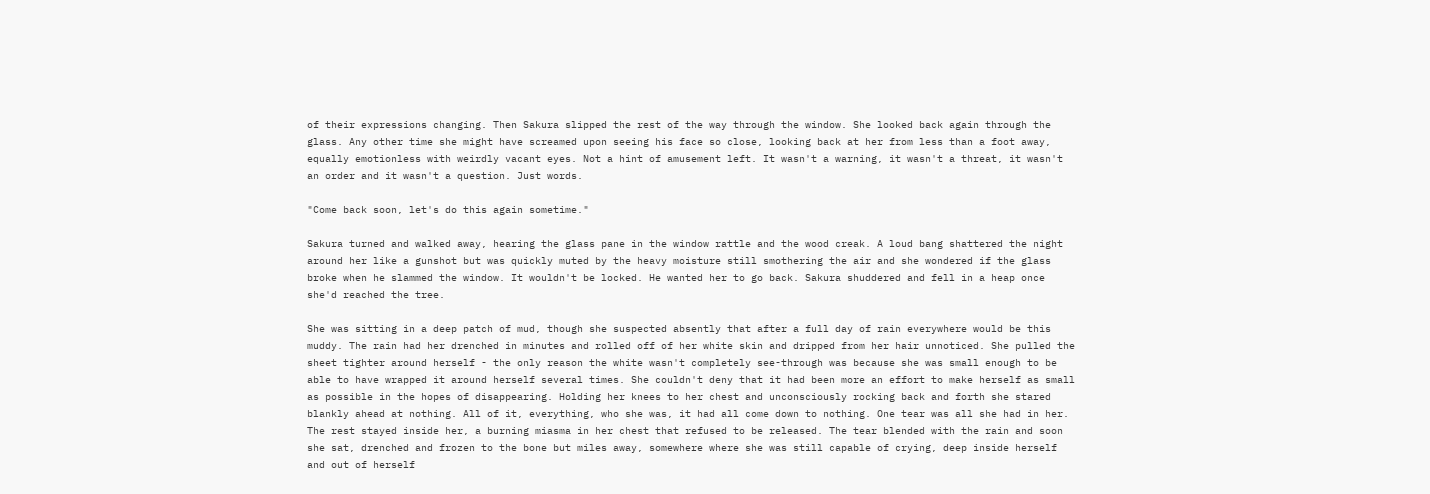of their expressions changing. Then Sakura slipped the rest of the way through the window. She looked back again through the glass. Any other time she might have screamed upon seeing his face so close, looking back at her from less than a foot away, equally emotionless with weirdly vacant eyes. Not a hint of amusement left. It wasn't a warning, it wasn't a threat, it wasn't an order and it wasn't a question. Just words.

"Come back soon, let's do this again sometime."

Sakura turned and walked away, hearing the glass pane in the window rattle and the wood creak. A loud bang shattered the night around her like a gunshot but was quickly muted by the heavy moisture still smothering the air and she wondered if the glass broke when he slammed the window. It wouldn't be locked. He wanted her to go back. Sakura shuddered and fell in a heap once she'd reached the tree.

She was sitting in a deep patch of mud, though she suspected absently that after a full day of rain everywhere would be this muddy. The rain had her drenched in minutes and rolled off of her white skin and dripped from her hair unnoticed. She pulled the sheet tighter around herself - the only reason the white wasn't completely see-through was because she was small enough to be able to have wrapped it around herself several times. She couldn't deny that it had been more an effort to make herself as small as possible in the hopes of disappearing. Holding her knees to her chest and unconsciously rocking back and forth she stared blankly ahead at nothing. All of it, everything, who she was, it had all come down to nothing. One tear was all she had in her. The rest stayed inside her, a burning miasma in her chest that refused to be released. The tear blended with the rain and soon she sat, drenched and frozen to the bone but miles away, somewhere where she was still capable of crying, deep inside herself and out of herself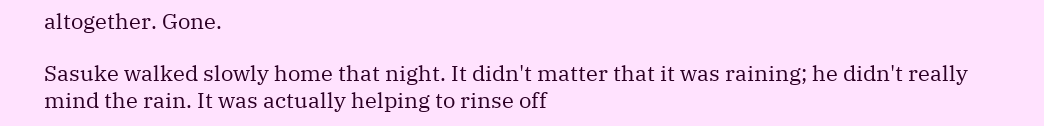altogether. Gone.

Sasuke walked slowly home that night. It didn't matter that it was raining; he didn't really mind the rain. It was actually helping to rinse off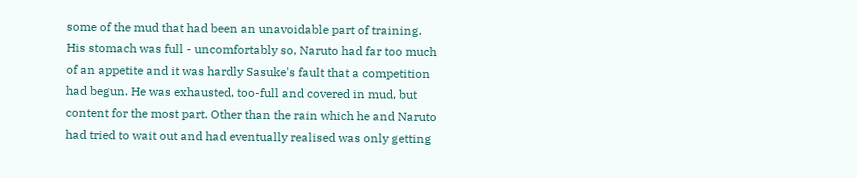some of the mud that had been an unavoidable part of training. His stomach was full - uncomfortably so, Naruto had far too much of an appetite and it was hardly Sasuke's fault that a competition had begun. He was exhausted, too-full and covered in mud, but content for the most part. Other than the rain which he and Naruto had tried to wait out and had eventually realised was only getting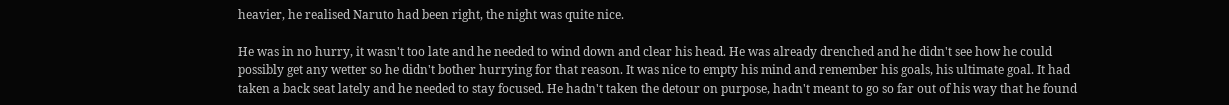heavier, he realised Naruto had been right, the night was quite nice.

He was in no hurry, it wasn't too late and he needed to wind down and clear his head. He was already drenched and he didn't see how he could possibly get any wetter so he didn't bother hurrying for that reason. It was nice to empty his mind and remember his goals, his ultimate goal. It had taken a back seat lately and he needed to stay focused. He hadn't taken the detour on purpose, hadn't meant to go so far out of his way that he found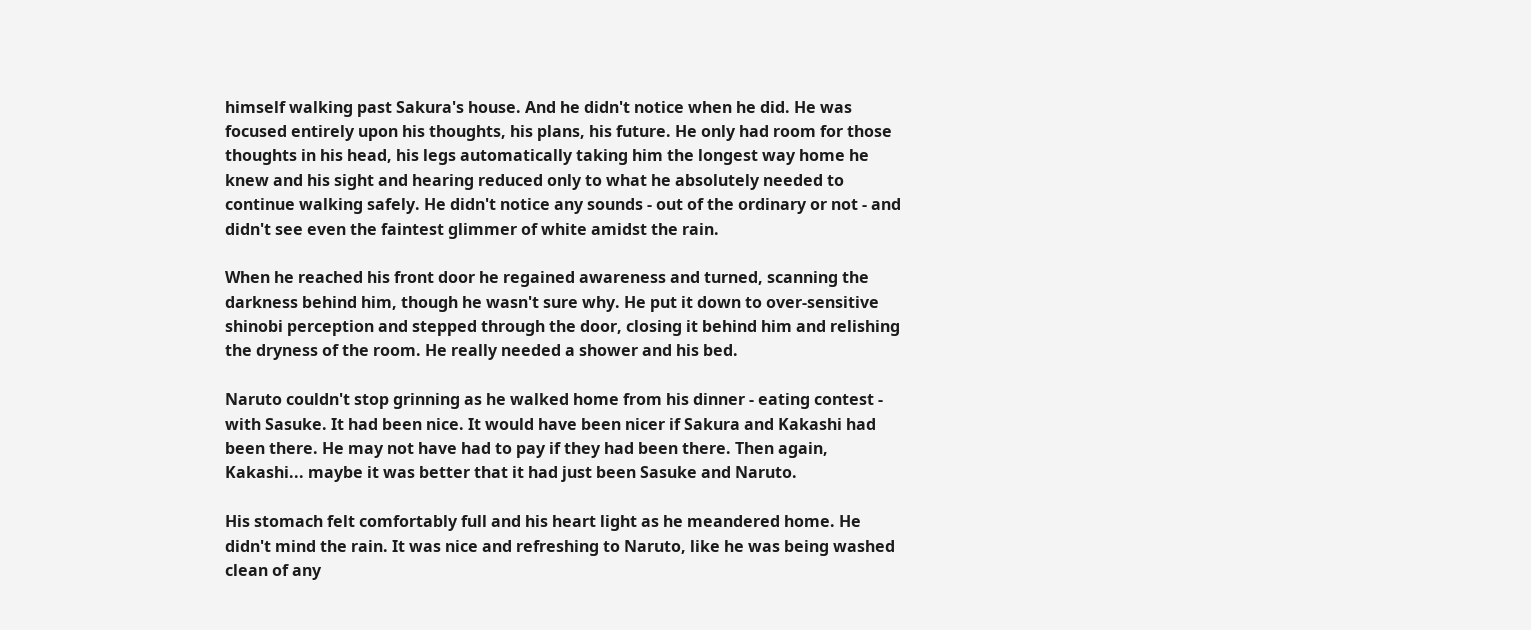himself walking past Sakura's house. And he didn't notice when he did. He was focused entirely upon his thoughts, his plans, his future. He only had room for those thoughts in his head, his legs automatically taking him the longest way home he knew and his sight and hearing reduced only to what he absolutely needed to continue walking safely. He didn't notice any sounds - out of the ordinary or not - and didn't see even the faintest glimmer of white amidst the rain.

When he reached his front door he regained awareness and turned, scanning the darkness behind him, though he wasn't sure why. He put it down to over-sensitive shinobi perception and stepped through the door, closing it behind him and relishing the dryness of the room. He really needed a shower and his bed.

Naruto couldn't stop grinning as he walked home from his dinner - eating contest - with Sasuke. It had been nice. It would have been nicer if Sakura and Kakashi had been there. He may not have had to pay if they had been there. Then again, Kakashi... maybe it was better that it had just been Sasuke and Naruto.

His stomach felt comfortably full and his heart light as he meandered home. He didn't mind the rain. It was nice and refreshing to Naruto, like he was being washed clean of any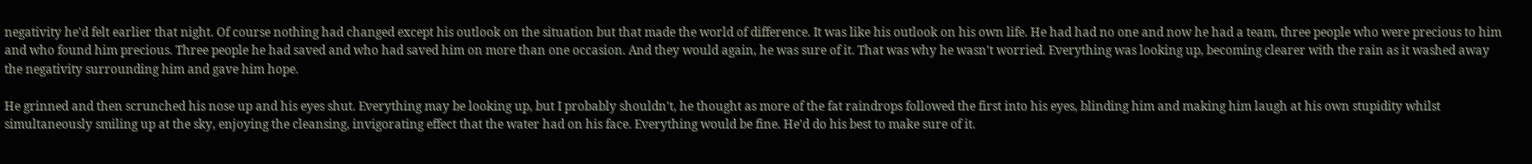negativity he'd felt earlier that night. Of course nothing had changed except his outlook on the situation but that made the world of difference. It was like his outlook on his own life. He had had no one and now he had a team, three people who were precious to him and who found him precious. Three people he had saved and who had saved him on more than one occasion. And they would again, he was sure of it. That was why he wasn't worried. Everything was looking up, becoming clearer with the rain as it washed away the negativity surrounding him and gave him hope.

He grinned and then scrunched his nose up and his eyes shut. Everything may be looking up, but I probably shouldn't, he thought as more of the fat raindrops followed the first into his eyes, blinding him and making him laugh at his own stupidity whilst simultaneously smiling up at the sky, enjoying the cleansing, invigorating effect that the water had on his face. Everything would be fine. He'd do his best to make sure of it.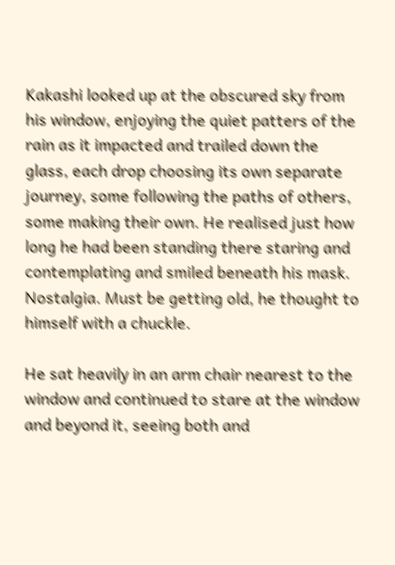Kakashi looked up at the obscured sky from his window, enjoying the quiet patters of the rain as it impacted and trailed down the glass, each drop choosing its own separate journey, some following the paths of others, some making their own. He realised just how long he had been standing there staring and contemplating and smiled beneath his mask. Nostalgia. Must be getting old, he thought to himself with a chuckle.

He sat heavily in an arm chair nearest to the window and continued to stare at the window and beyond it, seeing both and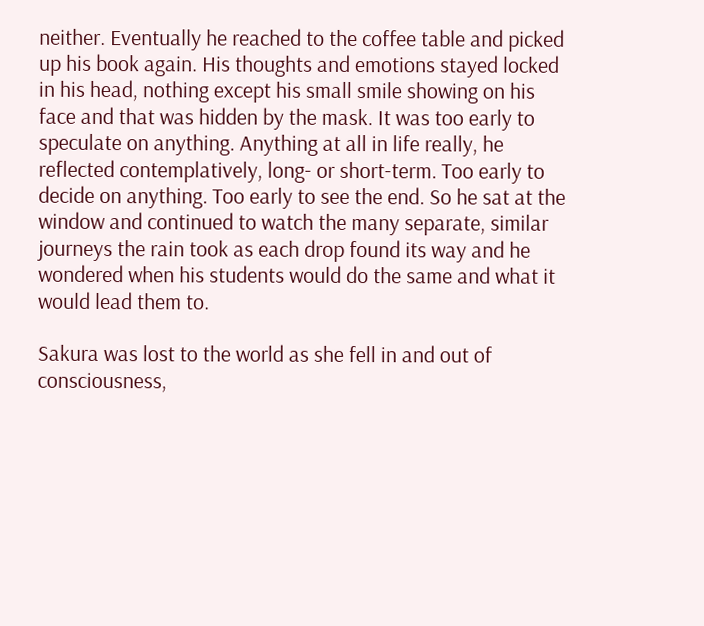neither. Eventually he reached to the coffee table and picked up his book again. His thoughts and emotions stayed locked in his head, nothing except his small smile showing on his face and that was hidden by the mask. It was too early to speculate on anything. Anything at all in life really, he reflected contemplatively, long- or short-term. Too early to decide on anything. Too early to see the end. So he sat at the window and continued to watch the many separate, similar journeys the rain took as each drop found its way and he wondered when his students would do the same and what it would lead them to.

Sakura was lost to the world as she fell in and out of consciousness,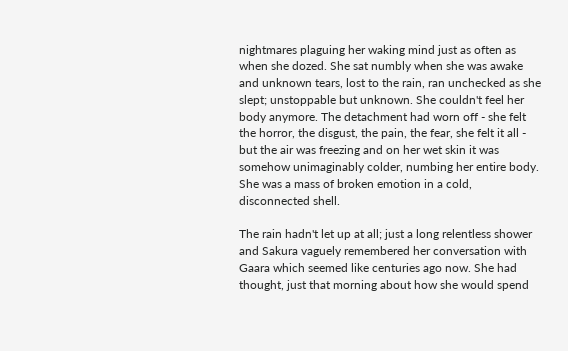nightmares plaguing her waking mind just as often as when she dozed. She sat numbly when she was awake and unknown tears, lost to the rain, ran unchecked as she slept; unstoppable but unknown. She couldn't feel her body anymore. The detachment had worn off - she felt the horror, the disgust, the pain, the fear, she felt it all - but the air was freezing and on her wet skin it was somehow unimaginably colder, numbing her entire body. She was a mass of broken emotion in a cold, disconnected shell.

The rain hadn't let up at all; just a long relentless shower and Sakura vaguely remembered her conversation with Gaara which seemed like centuries ago now. She had thought, just that morning about how she would spend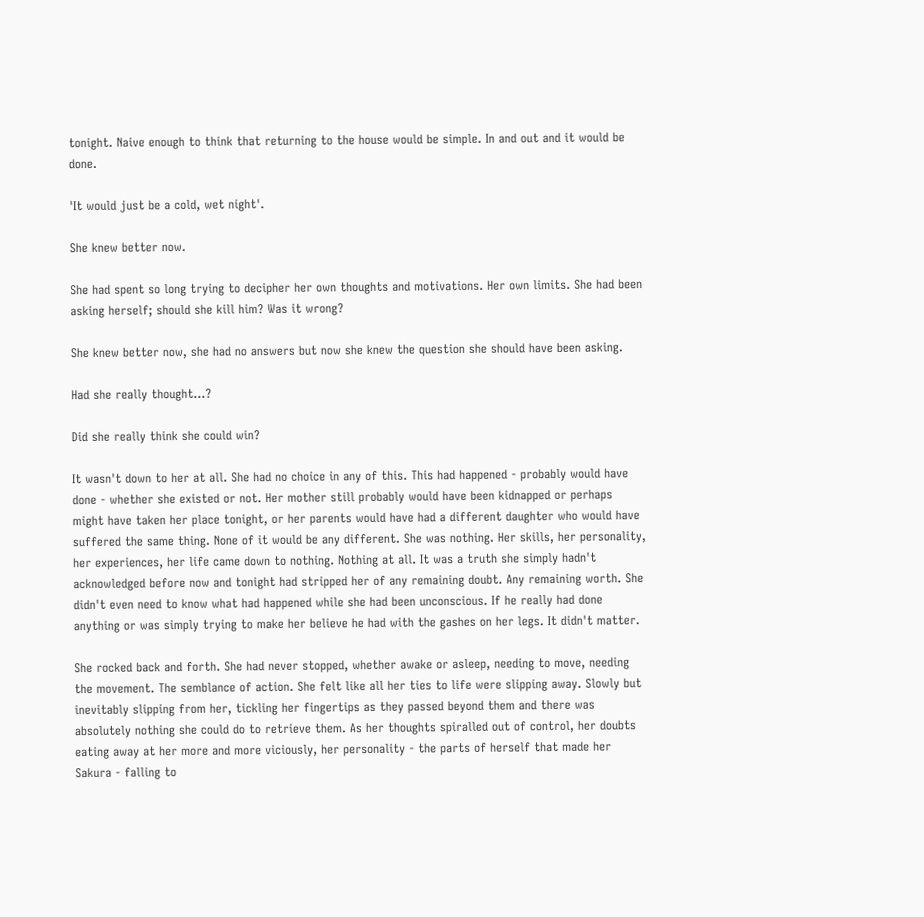tonight. Naive enough to think that returning to the house would be simple. In and out and it would be done.

'It would just be a cold, wet night'.

She knew better now.

She had spent so long trying to decipher her own thoughts and motivations. Her own limits. She had been asking herself; should she kill him? Was it wrong?

She knew better now, she had no answers but now she knew the question she should have been asking.

Had she really thought...?

Did she really think she could win?

It wasn't down to her at all. She had no choice in any of this. This had happened - probably would have done - whether she existed or not. Her mother still probably would have been kidnapped or perhaps might have taken her place tonight, or her parents would have had a different daughter who would have suffered the same thing. None of it would be any different. She was nothing. Her skills, her personality, her experiences, her life came down to nothing. Nothing at all. It was a truth she simply hadn't acknowledged before now and tonight had stripped her of any remaining doubt. Any remaining worth. She didn't even need to know what had happened while she had been unconscious. If he really had done anything or was simply trying to make her believe he had with the gashes on her legs. It didn't matter.

She rocked back and forth. She had never stopped, whether awake or asleep, needing to move, needing the movement. The semblance of action. She felt like all her ties to life were slipping away. Slowly but inevitably slipping from her, tickling her fingertips as they passed beyond them and there was absolutely nothing she could do to retrieve them. As her thoughts spiralled out of control, her doubts eating away at her more and more viciously, her personality - the parts of herself that made her Sakura - falling to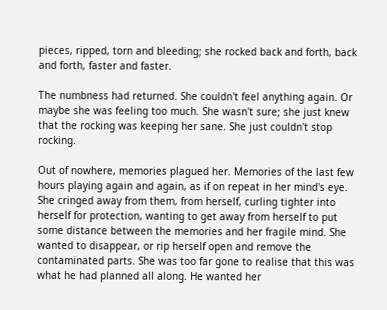pieces, ripped, torn and bleeding; she rocked back and forth, back and forth, faster and faster.

The numbness had returned. She couldn't feel anything again. Or maybe she was feeling too much. She wasn't sure; she just knew that the rocking was keeping her sane. She just couldn't stop rocking.

Out of nowhere, memories plagued her. Memories of the last few hours playing again and again, as if on repeat in her mind's eye. She cringed away from them, from herself, curling tighter into herself for protection, wanting to get away from herself to put some distance between the memories and her fragile mind. She wanted to disappear, or rip herself open and remove the contaminated parts. She was too far gone to realise that this was what he had planned all along. He wanted her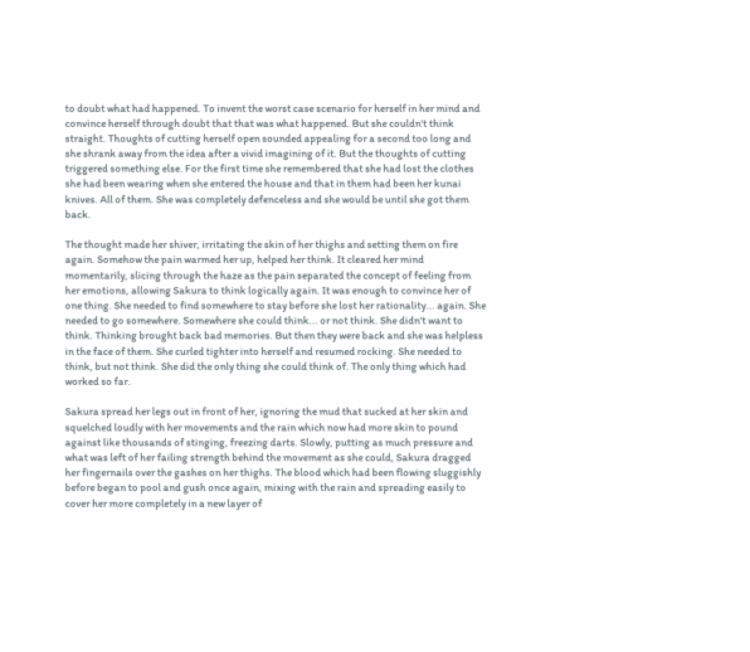to doubt what had happened. To invent the worst case scenario for herself in her mind and convince herself through doubt that that was what happened. But she couldn't think straight. Thoughts of cutting herself open sounded appealing for a second too long and she shrank away from the idea after a vivid imagining of it. But the thoughts of cutting triggered something else. For the first time she remembered that she had lost the clothes she had been wearing when she entered the house and that in them had been her kunai knives. All of them. She was completely defenceless and she would be until she got them back.

The thought made her shiver, irritating the skin of her thighs and setting them on fire again. Somehow the pain warmed her up, helped her think. It cleared her mind momentarily, slicing through the haze as the pain separated the concept of feeling from her emotions, allowing Sakura to think logically again. It was enough to convince her of one thing. She needed to find somewhere to stay before she lost her rationality... again. She needed to go somewhere. Somewhere she could think... or not think. She didn't want to think. Thinking brought back bad memories. But then they were back and she was helpless in the face of them. She curled tighter into herself and resumed rocking. She needed to think, but not think. She did the only thing she could think of. The only thing which had worked so far.

Sakura spread her legs out in front of her, ignoring the mud that sucked at her skin and squelched loudly with her movements and the rain which now had more skin to pound against like thousands of stinging, freezing darts. Slowly, putting as much pressure and what was left of her failing strength behind the movement as she could, Sakura dragged her fingernails over the gashes on her thighs. The blood which had been flowing sluggishly before began to pool and gush once again, mixing with the rain and spreading easily to cover her more completely in a new layer of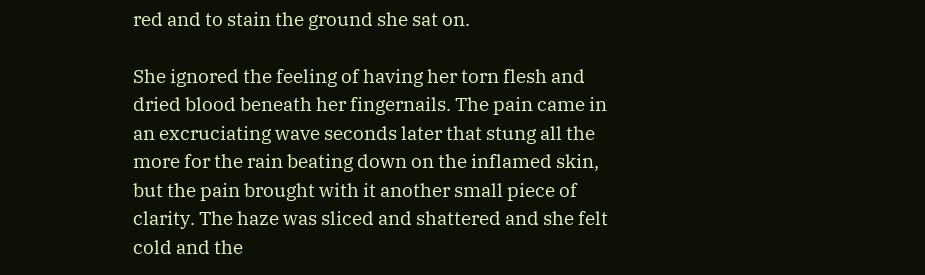red and to stain the ground she sat on.

She ignored the feeling of having her torn flesh and dried blood beneath her fingernails. The pain came in an excruciating wave seconds later that stung all the more for the rain beating down on the inflamed skin, but the pain brought with it another small piece of clarity. The haze was sliced and shattered and she felt cold and the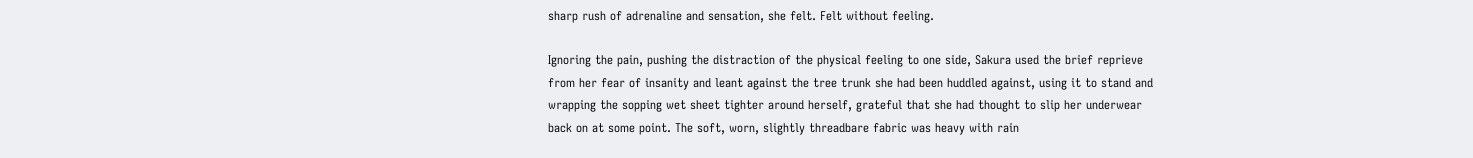sharp rush of adrenaline and sensation, she felt. Felt without feeling.

Ignoring the pain, pushing the distraction of the physical feeling to one side, Sakura used the brief reprieve from her fear of insanity and leant against the tree trunk she had been huddled against, using it to stand and wrapping the sopping wet sheet tighter around herself, grateful that she had thought to slip her underwear back on at some point. The soft, worn, slightly threadbare fabric was heavy with rain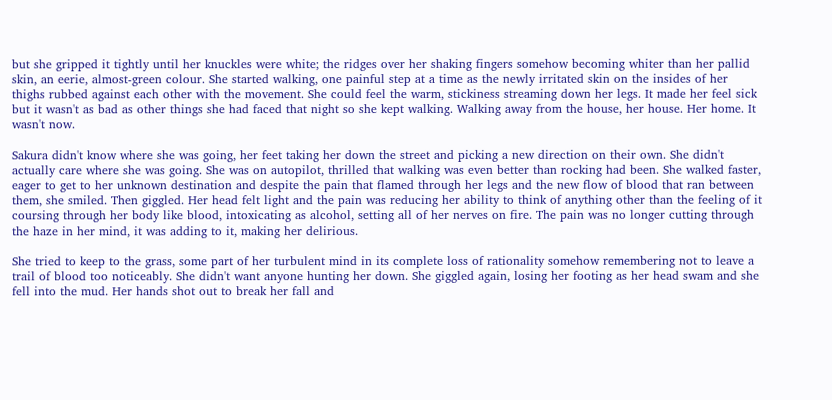but she gripped it tightly until her knuckles were white; the ridges over her shaking fingers somehow becoming whiter than her pallid skin, an eerie, almost-green colour. She started walking, one painful step at a time as the newly irritated skin on the insides of her thighs rubbed against each other with the movement. She could feel the warm, stickiness streaming down her legs. It made her feel sick but it wasn't as bad as other things she had faced that night so she kept walking. Walking away from the house, her house. Her home. It wasn't now.

Sakura didn't know where she was going, her feet taking her down the street and picking a new direction on their own. She didn't actually care where she was going. She was on autopilot, thrilled that walking was even better than rocking had been. She walked faster, eager to get to her unknown destination and despite the pain that flamed through her legs and the new flow of blood that ran between them, she smiled. Then giggled. Her head felt light and the pain was reducing her ability to think of anything other than the feeling of it coursing through her body like blood, intoxicating as alcohol, setting all of her nerves on fire. The pain was no longer cutting through the haze in her mind, it was adding to it, making her delirious.

She tried to keep to the grass, some part of her turbulent mind in its complete loss of rationality somehow remembering not to leave a trail of blood too noticeably. She didn't want anyone hunting her down. She giggled again, losing her footing as her head swam and she fell into the mud. Her hands shot out to break her fall and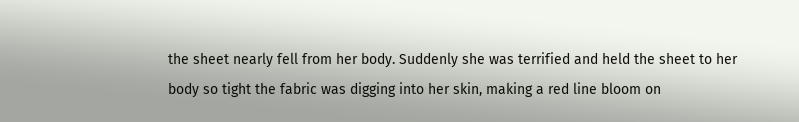the sheet nearly fell from her body. Suddenly she was terrified and held the sheet to her body so tight the fabric was digging into her skin, making a red line bloom on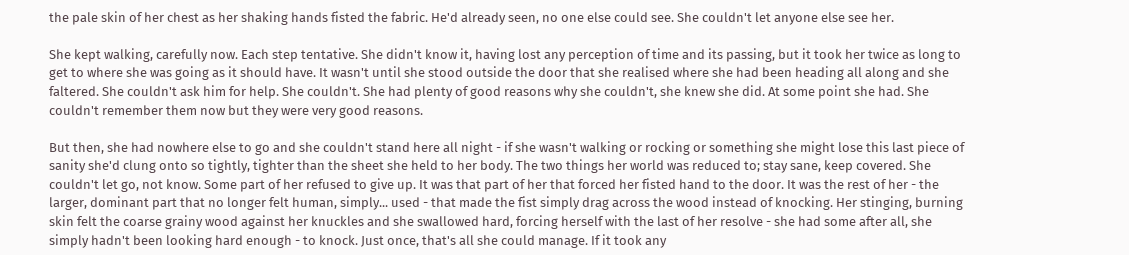the pale skin of her chest as her shaking hands fisted the fabric. He'd already seen, no one else could see. She couldn't let anyone else see her.

She kept walking, carefully now. Each step tentative. She didn't know it, having lost any perception of time and its passing, but it took her twice as long to get to where she was going as it should have. It wasn't until she stood outside the door that she realised where she had been heading all along and she faltered. She couldn't ask him for help. She couldn't. She had plenty of good reasons why she couldn't, she knew she did. At some point she had. She couldn't remember them now but they were very good reasons.

But then, she had nowhere else to go and she couldn't stand here all night - if she wasn't walking or rocking or something she might lose this last piece of sanity she'd clung onto so tightly, tighter than the sheet she held to her body. The two things her world was reduced to; stay sane, keep covered. She couldn't let go, not know. Some part of her refused to give up. It was that part of her that forced her fisted hand to the door. It was the rest of her - the larger, dominant part that no longer felt human, simply... used - that made the fist simply drag across the wood instead of knocking. Her stinging, burning skin felt the coarse grainy wood against her knuckles and she swallowed hard, forcing herself with the last of her resolve - she had some after all, she simply hadn't been looking hard enough - to knock. Just once, that's all she could manage. If it took any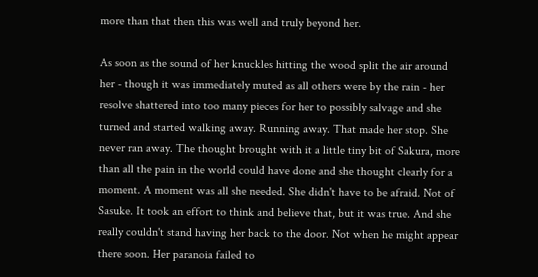more than that then this was well and truly beyond her.

As soon as the sound of her knuckles hitting the wood split the air around her - though it was immediately muted as all others were by the rain - her resolve shattered into too many pieces for her to possibly salvage and she turned and started walking away. Running away. That made her stop. She never ran away. The thought brought with it a little tiny bit of Sakura, more than all the pain in the world could have done and she thought clearly for a moment. A moment was all she needed. She didn't have to be afraid. Not of Sasuke. It took an effort to think and believe that, but it was true. And she really couldn't stand having her back to the door. Not when he might appear there soon. Her paranoia failed to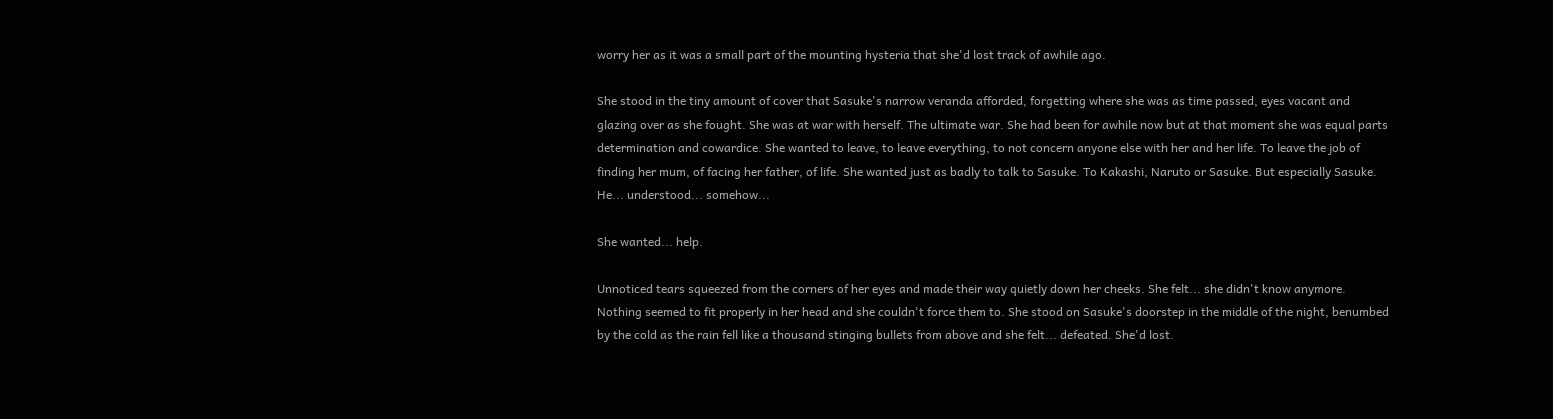worry her as it was a small part of the mounting hysteria that she'd lost track of awhile ago.

She stood in the tiny amount of cover that Sasuke's narrow veranda afforded, forgetting where she was as time passed, eyes vacant and glazing over as she fought. She was at war with herself. The ultimate war. She had been for awhile now but at that moment she was equal parts determination and cowardice. She wanted to leave, to leave everything, to not concern anyone else with her and her life. To leave the job of finding her mum, of facing her father, of life. She wanted just as badly to talk to Sasuke. To Kakashi, Naruto or Sasuke. But especially Sasuke. He... understood... somehow...

She wanted... help.

Unnoticed tears squeezed from the corners of her eyes and made their way quietly down her cheeks. She felt... she didn't know anymore. Nothing seemed to fit properly in her head and she couldn't force them to. She stood on Sasuke's doorstep in the middle of the night, benumbed by the cold as the rain fell like a thousand stinging bullets from above and she felt... defeated. She'd lost.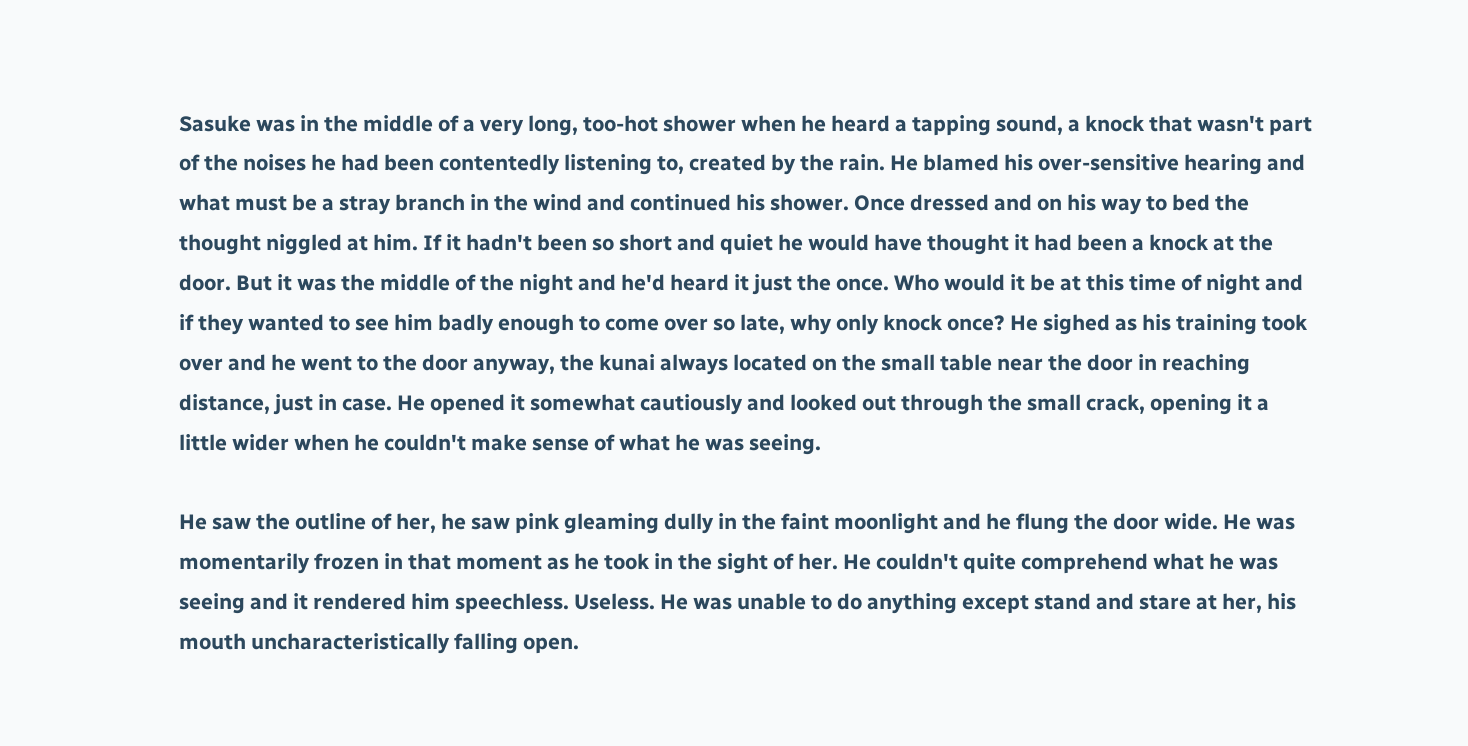Sasuke was in the middle of a very long, too-hot shower when he heard a tapping sound, a knock that wasn't part of the noises he had been contentedly listening to, created by the rain. He blamed his over-sensitive hearing and what must be a stray branch in the wind and continued his shower. Once dressed and on his way to bed the thought niggled at him. If it hadn't been so short and quiet he would have thought it had been a knock at the door. But it was the middle of the night and he'd heard it just the once. Who would it be at this time of night and if they wanted to see him badly enough to come over so late, why only knock once? He sighed as his training took over and he went to the door anyway, the kunai always located on the small table near the door in reaching distance, just in case. He opened it somewhat cautiously and looked out through the small crack, opening it a little wider when he couldn't make sense of what he was seeing.

He saw the outline of her, he saw pink gleaming dully in the faint moonlight and he flung the door wide. He was momentarily frozen in that moment as he took in the sight of her. He couldn't quite comprehend what he was seeing and it rendered him speechless. Useless. He was unable to do anything except stand and stare at her, his mouth uncharacteristically falling open.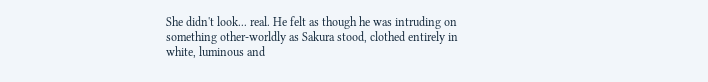She didn't look... real. He felt as though he was intruding on something other-worldly as Sakura stood, clothed entirely in white, luminous and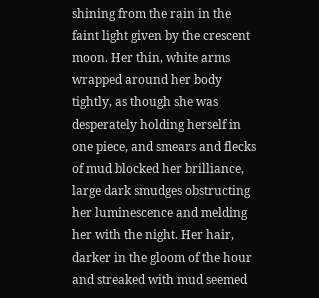shining from the rain in the faint light given by the crescent moon. Her thin, white arms wrapped around her body tightly, as though she was desperately holding herself in one piece, and smears and flecks of mud blocked her brilliance, large dark smudges obstructing her luminescence and melding her with the night. Her hair, darker in the gloom of the hour and streaked with mud seemed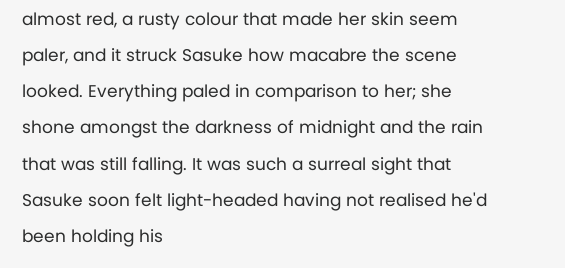almost red, a rusty colour that made her skin seem paler, and it struck Sasuke how macabre the scene looked. Everything paled in comparison to her; she shone amongst the darkness of midnight and the rain that was still falling. It was such a surreal sight that Sasuke soon felt light-headed having not realised he'd been holding his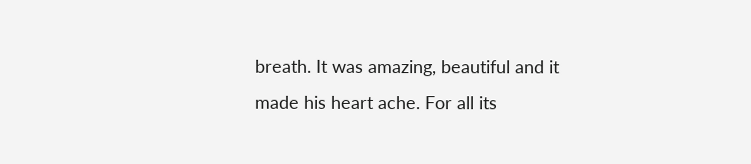breath. It was amazing, beautiful and it made his heart ache. For all its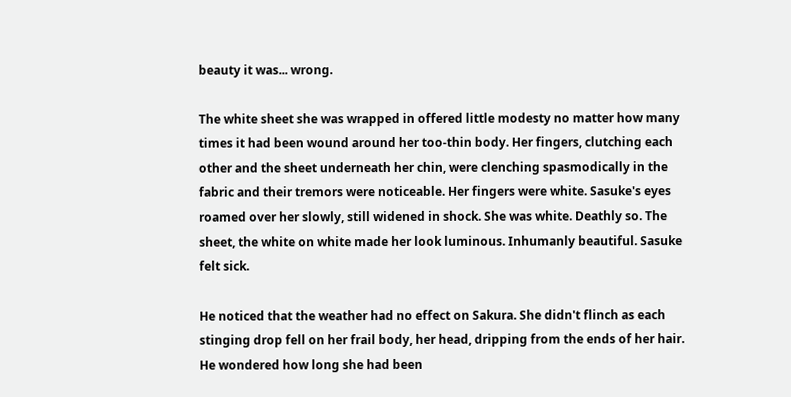beauty it was... wrong.

The white sheet she was wrapped in offered little modesty no matter how many times it had been wound around her too-thin body. Her fingers, clutching each other and the sheet underneath her chin, were clenching spasmodically in the fabric and their tremors were noticeable. Her fingers were white. Sasuke's eyes roamed over her slowly, still widened in shock. She was white. Deathly so. The sheet, the white on white made her look luminous. Inhumanly beautiful. Sasuke felt sick.

He noticed that the weather had no effect on Sakura. She didn't flinch as each stinging drop fell on her frail body, her head, dripping from the ends of her hair. He wondered how long she had been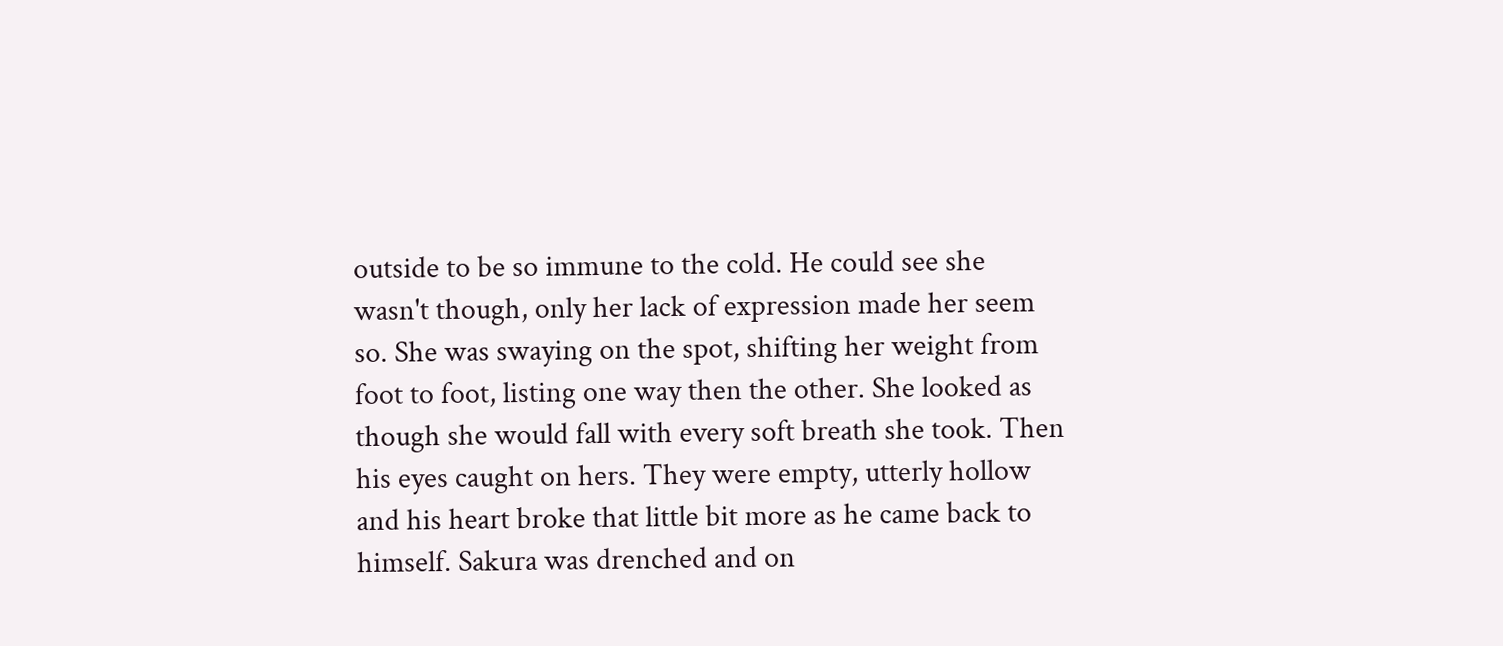outside to be so immune to the cold. He could see she wasn't though, only her lack of expression made her seem so. She was swaying on the spot, shifting her weight from foot to foot, listing one way then the other. She looked as though she would fall with every soft breath she took. Then his eyes caught on hers. They were empty, utterly hollow and his heart broke that little bit more as he came back to himself. Sakura was drenched and on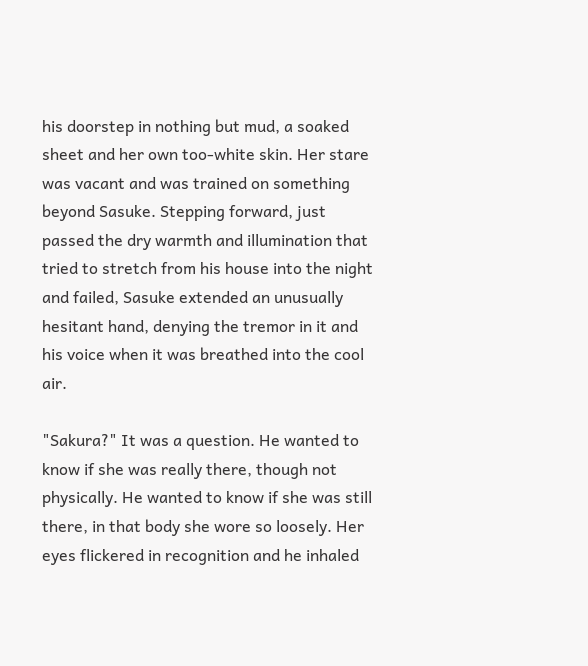his doorstep in nothing but mud, a soaked sheet and her own too-white skin. Her stare was vacant and was trained on something beyond Sasuke. Stepping forward, just passed the dry warmth and illumination that tried to stretch from his house into the night and failed, Sasuke extended an unusually hesitant hand, denying the tremor in it and his voice when it was breathed into the cool air.

"Sakura?" It was a question. He wanted to know if she was really there, though not physically. He wanted to know if she was still there, in that body she wore so loosely. Her eyes flickered in recognition and he inhaled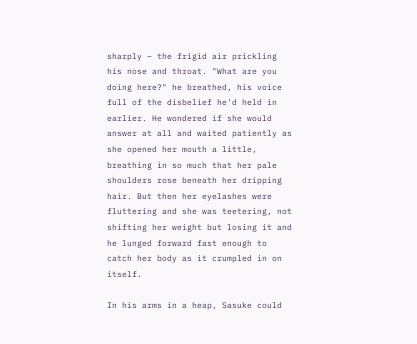sharply – the frigid air prickling his nose and throat. "What are you doing here?" he breathed, his voice full of the disbelief he'd held in earlier. He wondered if she would answer at all and waited patiently as she opened her mouth a little, breathing in so much that her pale shoulders rose beneath her dripping hair. But then her eyelashes were fluttering and she was teetering, not shifting her weight but losing it and he lunged forward fast enough to catch her body as it crumpled in on itself.

In his arms in a heap, Sasuke could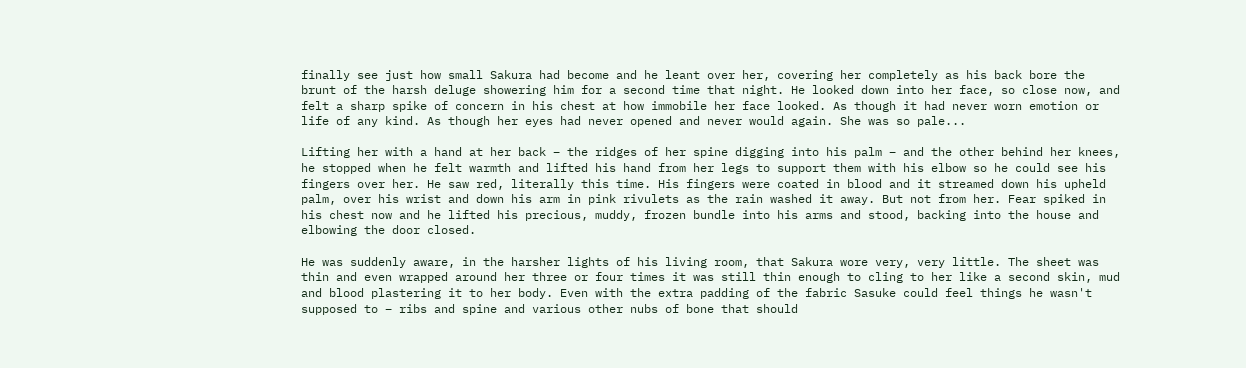finally see just how small Sakura had become and he leant over her, covering her completely as his back bore the brunt of the harsh deluge showering him for a second time that night. He looked down into her face, so close now, and felt a sharp spike of concern in his chest at how immobile her face looked. As though it had never worn emotion or life of any kind. As though her eyes had never opened and never would again. She was so pale...

Lifting her with a hand at her back – the ridges of her spine digging into his palm – and the other behind her knees, he stopped when he felt warmth and lifted his hand from her legs to support them with his elbow so he could see his fingers over her. He saw red, literally this time. His fingers were coated in blood and it streamed down his upheld palm, over his wrist and down his arm in pink rivulets as the rain washed it away. But not from her. Fear spiked in his chest now and he lifted his precious, muddy, frozen bundle into his arms and stood, backing into the house and elbowing the door closed.

He was suddenly aware, in the harsher lights of his living room, that Sakura wore very, very little. The sheet was thin and even wrapped around her three or four times it was still thin enough to cling to her like a second skin, mud and blood plastering it to her body. Even with the extra padding of the fabric Sasuke could feel things he wasn't supposed to – ribs and spine and various other nubs of bone that should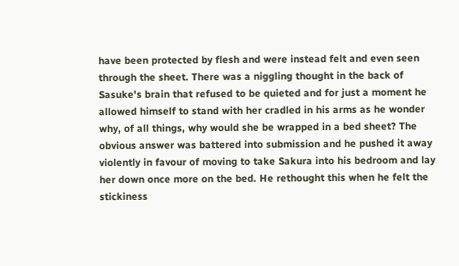have been protected by flesh and were instead felt and even seen through the sheet. There was a niggling thought in the back of Sasuke's brain that refused to be quieted and for just a moment he allowed himself to stand with her cradled in his arms as he wonder why, of all things, why would she be wrapped in a bed sheet? The obvious answer was battered into submission and he pushed it away violently in favour of moving to take Sakura into his bedroom and lay her down once more on the bed. He rethought this when he felt the stickiness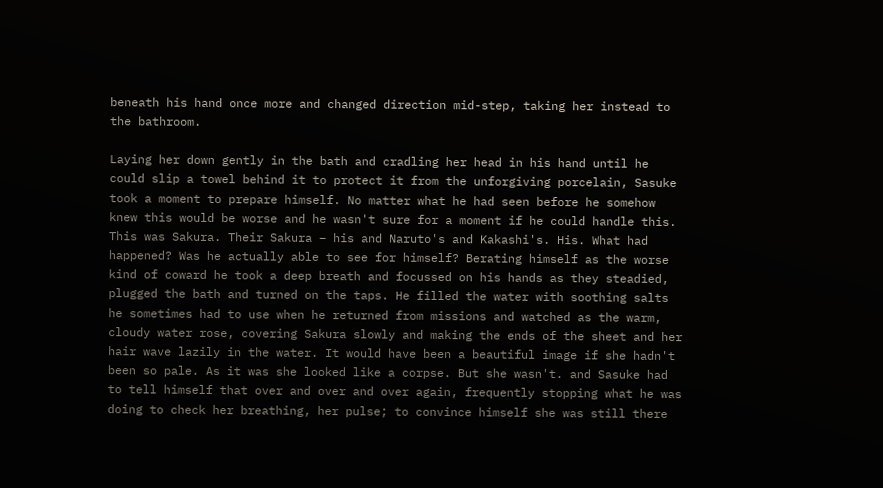beneath his hand once more and changed direction mid-step, taking her instead to the bathroom.

Laying her down gently in the bath and cradling her head in his hand until he could slip a towel behind it to protect it from the unforgiving porcelain, Sasuke took a moment to prepare himself. No matter what he had seen before he somehow knew this would be worse and he wasn't sure for a moment if he could handle this. This was Sakura. Their Sakura – his and Naruto's and Kakashi's. His. What had happened? Was he actually able to see for himself? Berating himself as the worse kind of coward he took a deep breath and focussed on his hands as they steadied, plugged the bath and turned on the taps. He filled the water with soothing salts he sometimes had to use when he returned from missions and watched as the warm, cloudy water rose, covering Sakura slowly and making the ends of the sheet and her hair wave lazily in the water. It would have been a beautiful image if she hadn't been so pale. As it was she looked like a corpse. But she wasn't. and Sasuke had to tell himself that over and over and over again, frequently stopping what he was doing to check her breathing, her pulse; to convince himself she was still there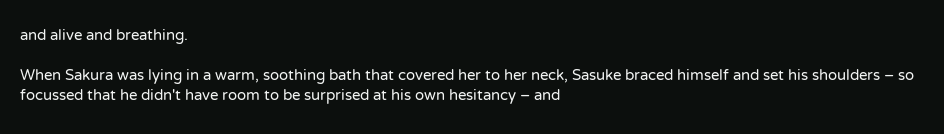and alive and breathing.

When Sakura was lying in a warm, soothing bath that covered her to her neck, Sasuke braced himself and set his shoulders – so focussed that he didn't have room to be surprised at his own hesitancy – and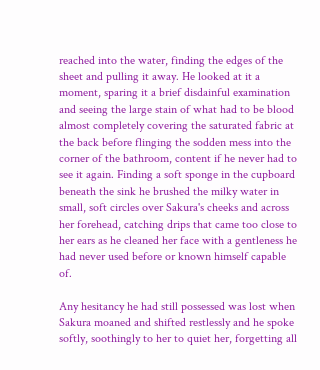reached into the water, finding the edges of the sheet and pulling it away. He looked at it a moment, sparing it a brief disdainful examination and seeing the large stain of what had to be blood almost completely covering the saturated fabric at the back before flinging the sodden mess into the corner of the bathroom, content if he never had to see it again. Finding a soft sponge in the cupboard beneath the sink he brushed the milky water in small, soft circles over Sakura's cheeks and across her forehead, catching drips that came too close to her ears as he cleaned her face with a gentleness he had never used before or known himself capable of.

Any hesitancy he had still possessed was lost when Sakura moaned and shifted restlessly and he spoke softly, soothingly to her to quiet her, forgetting all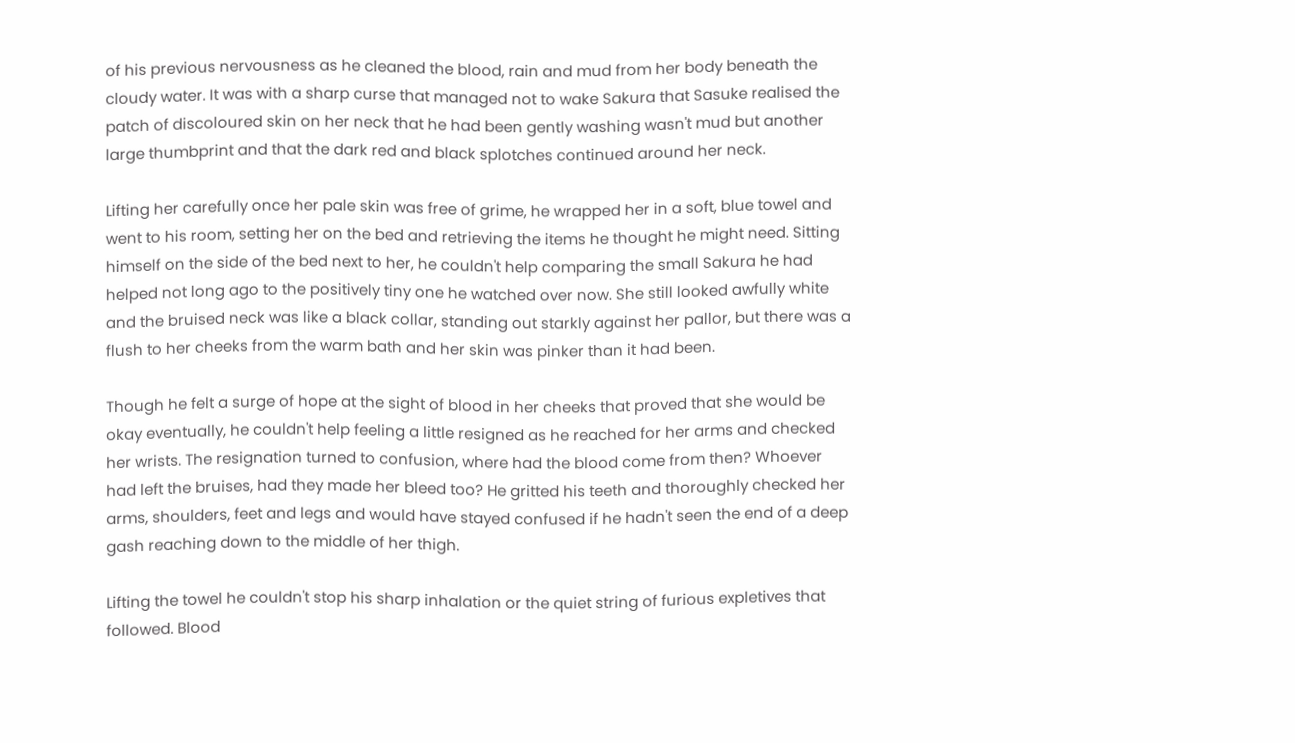of his previous nervousness as he cleaned the blood, rain and mud from her body beneath the cloudy water. It was with a sharp curse that managed not to wake Sakura that Sasuke realised the patch of discoloured skin on her neck that he had been gently washing wasn't mud but another large thumbprint and that the dark red and black splotches continued around her neck.

Lifting her carefully once her pale skin was free of grime, he wrapped her in a soft, blue towel and went to his room, setting her on the bed and retrieving the items he thought he might need. Sitting himself on the side of the bed next to her, he couldn't help comparing the small Sakura he had helped not long ago to the positively tiny one he watched over now. She still looked awfully white and the bruised neck was like a black collar, standing out starkly against her pallor, but there was a flush to her cheeks from the warm bath and her skin was pinker than it had been.

Though he felt a surge of hope at the sight of blood in her cheeks that proved that she would be okay eventually, he couldn't help feeling a little resigned as he reached for her arms and checked her wrists. The resignation turned to confusion, where had the blood come from then? Whoever had left the bruises, had they made her bleed too? He gritted his teeth and thoroughly checked her arms, shoulders, feet and legs and would have stayed confused if he hadn't seen the end of a deep gash reaching down to the middle of her thigh.

Lifting the towel he couldn't stop his sharp inhalation or the quiet string of furious expletives that followed. Blood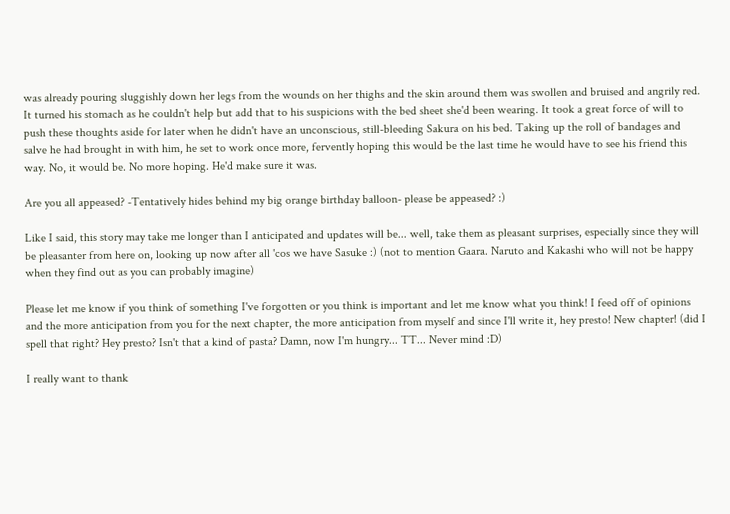was already pouring sluggishly down her legs from the wounds on her thighs and the skin around them was swollen and bruised and angrily red. It turned his stomach as he couldn't help but add that to his suspicions with the bed sheet she'd been wearing. It took a great force of will to push these thoughts aside for later when he didn't have an unconscious, still-bleeding Sakura on his bed. Taking up the roll of bandages and salve he had brought in with him, he set to work once more, fervently hoping this would be the last time he would have to see his friend this way. No, it would be. No more hoping. He'd make sure it was.

Are you all appeased? -Tentatively hides behind my big orange birthday balloon- please be appeased? :)

Like I said, this story may take me longer than I anticipated and updates will be... well, take them as pleasant surprises, especially since they will be pleasanter from here on, looking up now after all 'cos we have Sasuke :) (not to mention Gaara. Naruto and Kakashi who will not be happy when they find out as you can probably imagine)

Please let me know if you think of something I've forgotten or you think is important and let me know what you think! I feed off of opinions and the more anticipation from you for the next chapter, the more anticipation from myself and since I'll write it, hey presto! New chapter! (did I spell that right? Hey presto? Isn't that a kind of pasta? Damn, now I'm hungry... TT... Never mind :D)

I really want to thank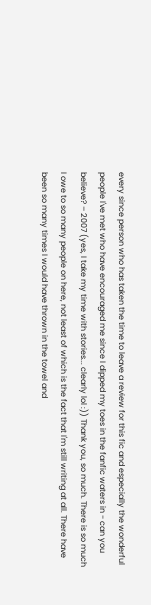every since person who has taken the time to leave a review for this fic and especially the wonderful people I've met who have encouraged me since I dipped my toes in the fanfic waters in - can you believe? – 2007 (yes, I take my time with stories... clearly lol :)) Thank you, so much. There is so much I owe to so many people on here, not least of which is the fact that I'm still writing at all. There have been so many times I would have thrown in the towel and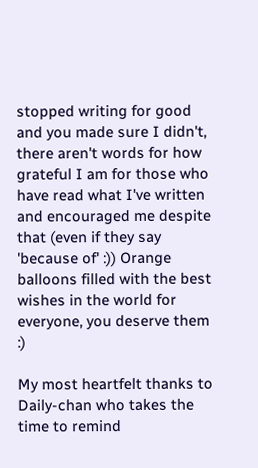stopped writing for good and you made sure I didn't, there aren't words for how grateful I am for those who have read what I've written and encouraged me despite that (even if they say 'because of' :)) Orange balloons filled with the best wishes in the world for everyone, you deserve them :)

My most heartfelt thanks to Daily-chan who takes the time to remind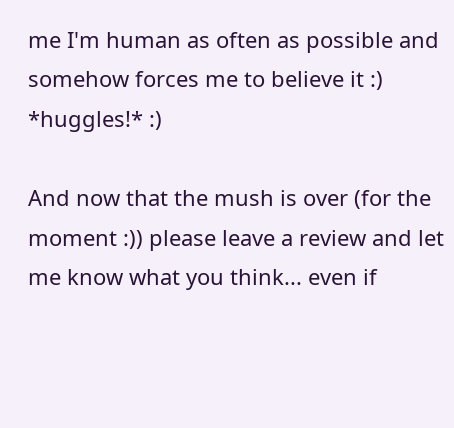me I'm human as often as possible and somehow forces me to believe it :) *huggles!* :)

And now that the mush is over (for the moment :)) please leave a review and let me know what you think... even if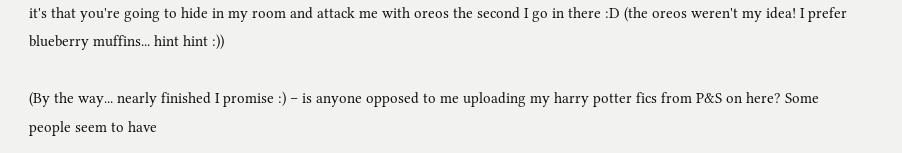it's that you're going to hide in my room and attack me with oreos the second I go in there :D (the oreos weren't my idea! I prefer blueberry muffins... hint hint :))

(By the way... nearly finished I promise :) – is anyone opposed to me uploading my harry potter fics from P&S on here? Some people seem to have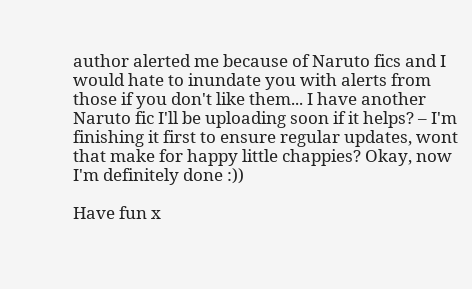author alerted me because of Naruto fics and I would hate to inundate you with alerts from those if you don't like them... I have another Naruto fic I'll be uploading soon if it helps? – I'm finishing it first to ensure regular updates, wont that make for happy little chappies? Okay, now I'm definitely done :))

Have fun x